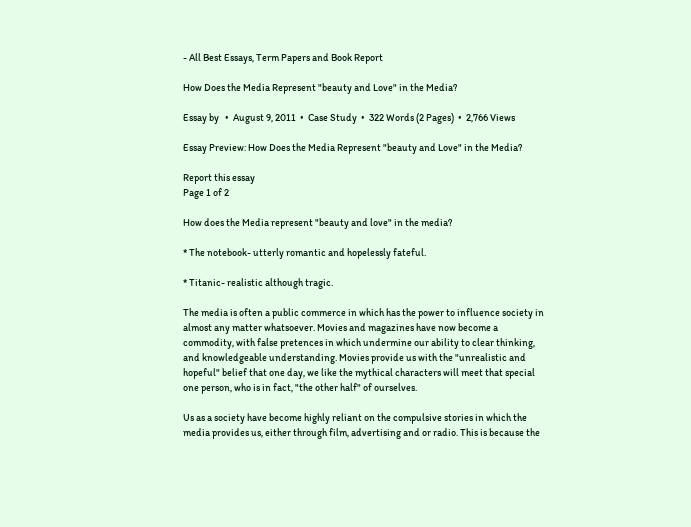- All Best Essays, Term Papers and Book Report

How Does the Media Represent "beauty and Love" in the Media?

Essay by   •  August 9, 2011  •  Case Study  •  322 Words (2 Pages)  •  2,766 Views

Essay Preview: How Does the Media Represent "beauty and Love" in the Media?

Report this essay
Page 1 of 2

How does the Media represent "beauty and love" in the media?

* The notebook- utterly romantic and hopelessly fateful.

* Titanic- realistic although tragic.

The media is often a public commerce in which has the power to influence society in almost any matter whatsoever. Movies and magazines have now become a commodity, with false pretences in which undermine our ability to clear thinking, and knowledgeable understanding. Movies provide us with the "unrealistic and hopeful" belief that one day, we like the mythical characters will meet that special one person, who is in fact, "the other half" of ourselves.

Us as a society have become highly reliant on the compulsive stories in which the media provides us, either through film, advertising and or radio. This is because the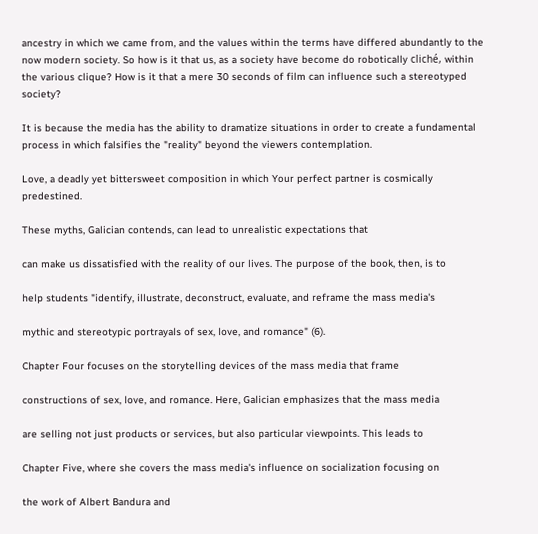ancestry in which we came from, and the values within the terms have differed abundantly to the now modern society. So how is it that us, as a society have become do robotically cliché, within the various clique? How is it that a mere 30 seconds of film can influence such a stereotyped society?

It is because the media has the ability to dramatize situations in order to create a fundamental process in which falsifies the "reality" beyond the viewers contemplation.

Love, a deadly yet bittersweet composition in which Your perfect partner is cosmically predestined.

These myths, Galician contends, can lead to unrealistic expectations that

can make us dissatisfied with the reality of our lives. The purpose of the book, then, is to

help students "identify, illustrate, deconstruct, evaluate, and reframe the mass media's

mythic and stereotypic portrayals of sex, love, and romance" (6).

Chapter Four focuses on the storytelling devices of the mass media that frame

constructions of sex, love, and romance. Here, Galician emphasizes that the mass media

are selling not just products or services, but also particular viewpoints. This leads to

Chapter Five, where she covers the mass media's influence on socialization focusing on

the work of Albert Bandura and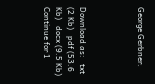George Gerbner.




Download as:   txt (2 Kb)   pdf (53.6 Kb)   docx (9.5 Kb)
Continue for 1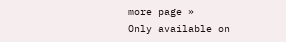more page »
Only available on